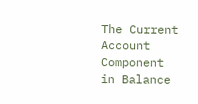The Current Account Component in Balance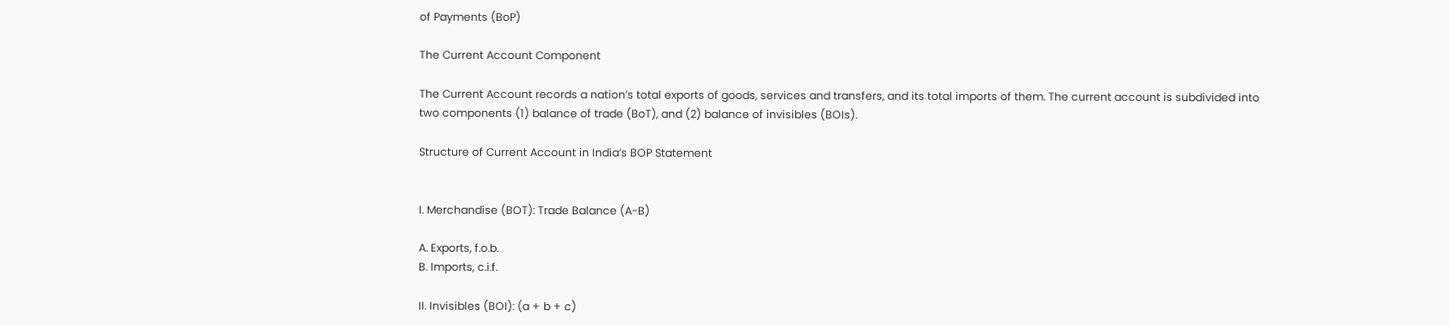of Payments (BoP)

The Current Account Component

The Current Account records a nation’s total exports of goods, services and transfers, and its total imports of them. The current account is subdivided into two components (1) balance of trade (BoT), and (2) balance of invisibles (BOIs).

Structure of Current Account in India’s BOP Statement


I. Merchandise (BOT): Trade Balance (A-B)

A. Exports, f.o.b.
B. Imports, c.i.f.

II. Invisibles (BOI): (a + b + c)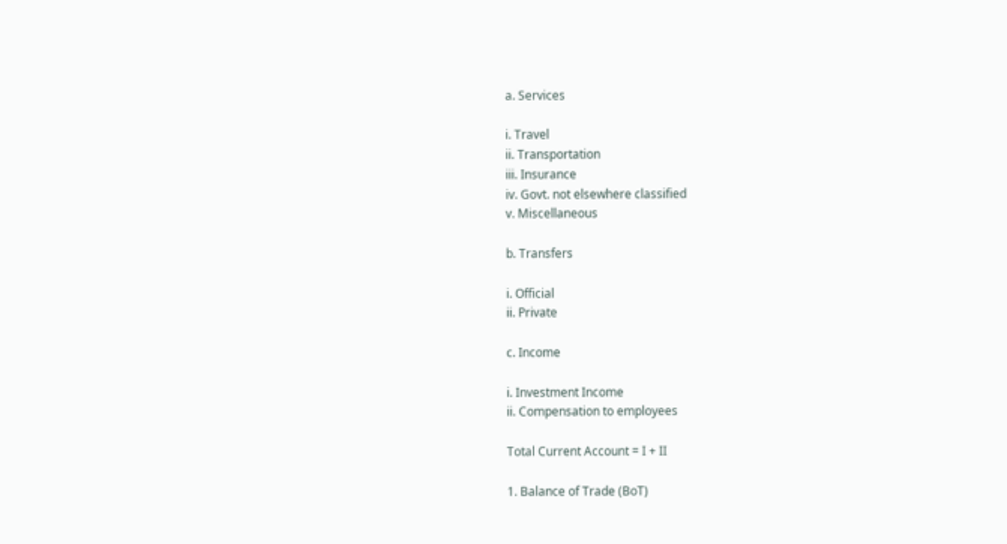a. Services

i. Travel
ii. Transportation
iii. Insurance
iv. Govt. not elsewhere classified
v. Miscellaneous

b. Transfers

i. Official
ii. Private

c. Income

i. Investment Income
ii. Compensation to employees

Total Current Account = I + II

1. Balance of Trade (BoT)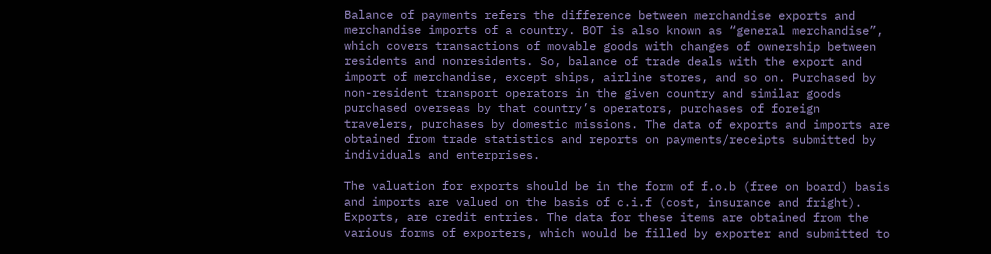Balance of payments refers the difference between merchandise exports and merchandise imports of a country. BOT is also known as “general merchandise”, which covers transactions of movable goods with changes of ownership between residents and nonresidents. So, balance of trade deals with the export and import of merchandise, except ships, airline stores, and so on. Purchased by non-resident transport operators in the given country and similar goods purchased overseas by that country’s operators, purchases of foreign travelers, purchases by domestic missions. The data of exports and imports are obtained from trade statistics and reports on payments/receipts submitted by individuals and enterprises.

The valuation for exports should be in the form of f.o.b (free on board) basis and imports are valued on the basis of c.i.f (cost, insurance and fright). Exports, are credit entries. The data for these items are obtained from the various forms of exporters, which would be filled by exporter and submitted to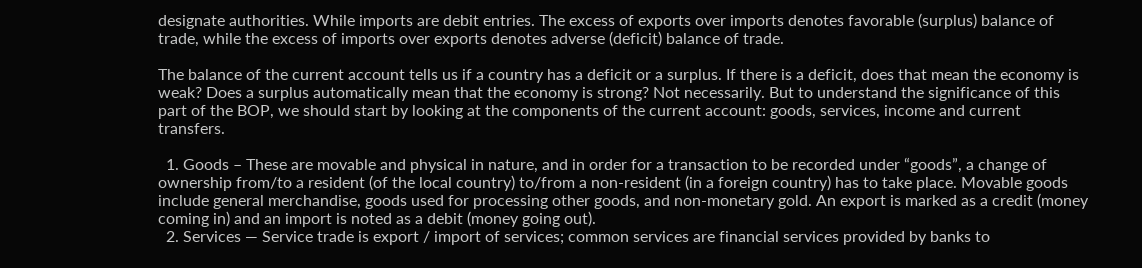designate authorities. While imports are debit entries. The excess of exports over imports denotes favorable (surplus) balance of trade, while the excess of imports over exports denotes adverse (deficit) balance of trade.

The balance of the current account tells us if a country has a deficit or a surplus. If there is a deficit, does that mean the economy is weak? Does a surplus automatically mean that the economy is strong? Not necessarily. But to understand the significance of this part of the BOP, we should start by looking at the components of the current account: goods, services, income and current transfers.

  1. Goods – These are movable and physical in nature, and in order for a transaction to be recorded under “goods”, a change of ownership from/to a resident (of the local country) to/from a non-resident (in a foreign country) has to take place. Movable goods include general merchandise, goods used for processing other goods, and non-monetary gold. An export is marked as a credit (money coming in) and an import is noted as a debit (money going out).
  2. Services — Service trade is export / import of services; common services are financial services provided by banks to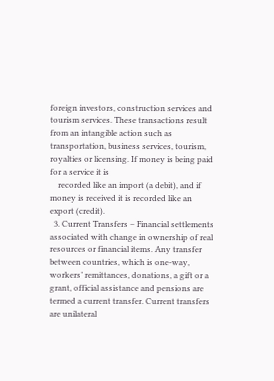foreign investors, construction services and tourism services. These transactions result from an intangible action such as transportation, business services, tourism, royalties or licensing. If money is being paid for a service it is
    recorded like an import (a debit), and if money is received it is recorded like an export (credit).
  3. Current Transfers – Financial settlements associated with change in ownership of real resources or financial items. Any transfer between countries, which is one-way, workers’ remittances, donations, a gift or a grant, official assistance and pensions are termed a current transfer. Current transfers are unilateral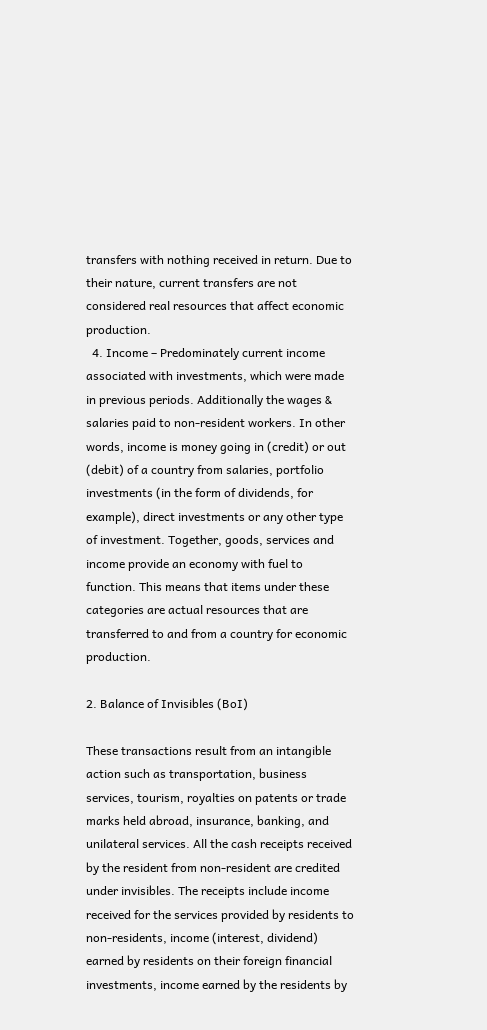transfers with nothing received in return. Due to their nature, current transfers are not considered real resources that affect economic production.
  4. Income – Predominately current income associated with investments, which were made in previous periods. Additionally the wages & salaries paid to non-resident workers. In other words, income is money going in (credit) or out (debit) of a country from salaries, portfolio investments (in the form of dividends, for example), direct investments or any other type of investment. Together, goods, services and income provide an economy with fuel to function. This means that items under these categories are actual resources that are transferred to and from a country for economic production.

2. Balance of Invisibles (BoI)

These transactions result from an intangible action such as transportation, business services, tourism, royalties on patents or trade marks held abroad, insurance, banking, and unilateral services. All the cash receipts received by the resident from non-resident are credited under invisibles. The receipts include income received for the services provided by residents to non-residents, income (interest, dividend) earned by residents on their foreign financial investments, income earned by the residents by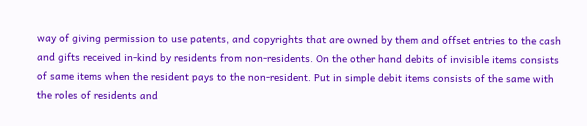way of giving permission to use patents, and copyrights that are owned by them and offset entries to the cash and gifts received in-kind by residents from non-residents. On the other hand debits of invisible items consists of same items when the resident pays to the non-resident. Put in simple debit items consists of the same with the roles of residents and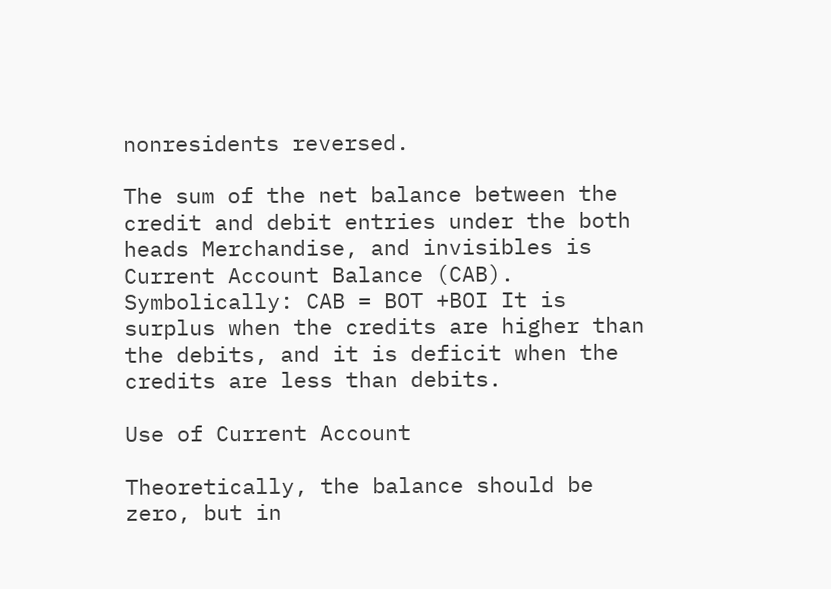nonresidents reversed.

The sum of the net balance between the credit and debit entries under the both heads Merchandise, and invisibles is Current Account Balance (CAB). Symbolically: CAB = BOT +BOI It is surplus when the credits are higher than the debits, and it is deficit when the credits are less than debits.

Use of Current Account

Theoretically, the balance should be zero, but in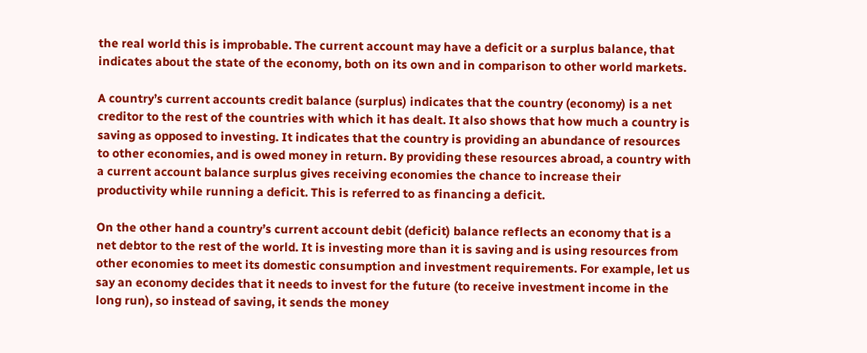the real world this is improbable. The current account may have a deficit or a surplus balance, that indicates about the state of the economy, both on its own and in comparison to other world markets.

A country’s current accounts credit balance (surplus) indicates that the country (economy) is a net creditor to the rest of the countries with which it has dealt. It also shows that how much a country is saving as opposed to investing. It indicates that the country is providing an abundance of resources to other economies, and is owed money in return. By providing these resources abroad, a country with a current account balance surplus gives receiving economies the chance to increase their productivity while running a deficit. This is referred to as financing a deficit.

On the other hand a country’s current account debit (deficit) balance reflects an economy that is a net debtor to the rest of the world. It is investing more than it is saving and is using resources from other economies to meet its domestic consumption and investment requirements. For example, let us say an economy decides that it needs to invest for the future (to receive investment income in the long run), so instead of saving, it sends the money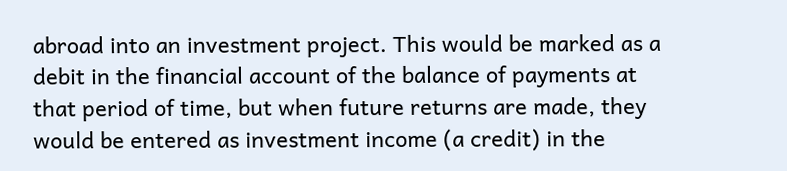abroad into an investment project. This would be marked as a debit in the financial account of the balance of payments at that period of time, but when future returns are made, they would be entered as investment income (a credit) in the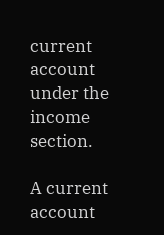current account under the income section.

A current account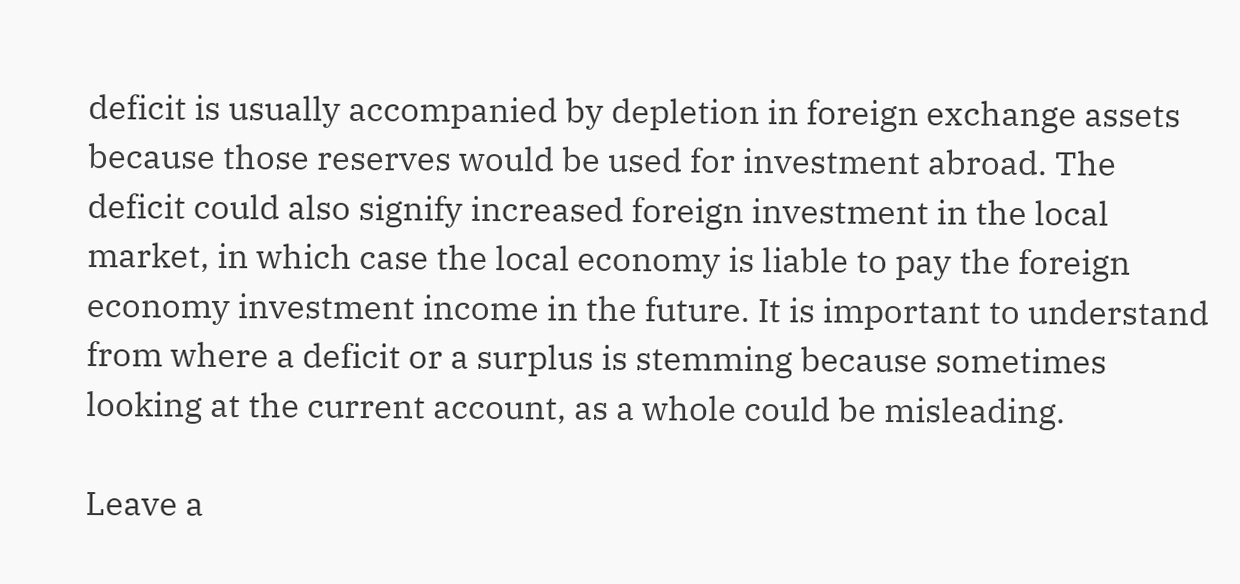deficit is usually accompanied by depletion in foreign exchange assets because those reserves would be used for investment abroad. The deficit could also signify increased foreign investment in the local market, in which case the local economy is liable to pay the foreign economy investment income in the future. It is important to understand from where a deficit or a surplus is stemming because sometimes looking at the current account, as a whole could be misleading.

Leave a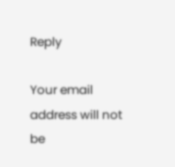Reply

Your email address will not be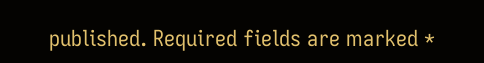published. Required fields are marked *